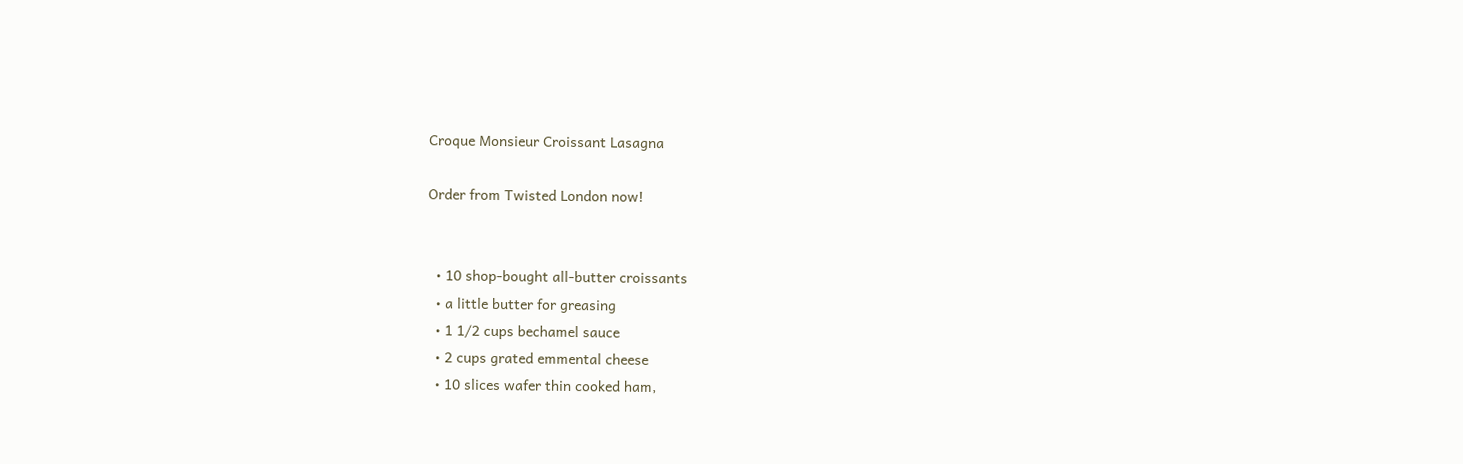Croque Monsieur Croissant Lasagna

Order from Twisted London now!


  • 10 shop-bought all-butter croissants
  • a little butter for greasing
  • 1 1/2 cups bechamel sauce
  • 2 cups grated emmental cheese
  • 10 slices wafer thin cooked ham,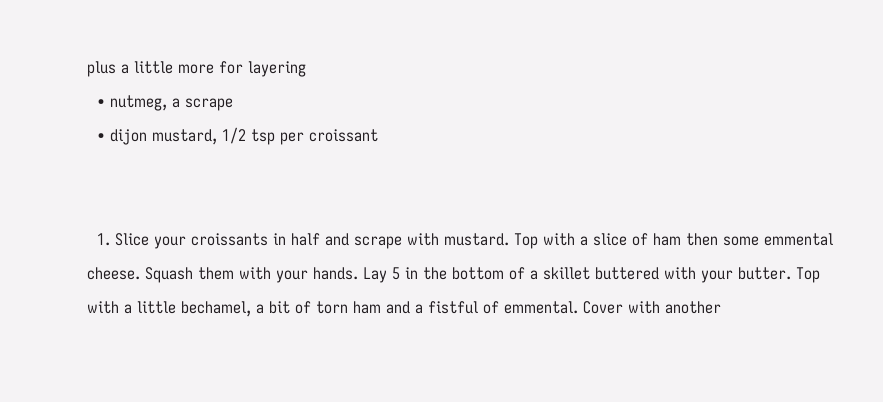plus a little more for layering
  • nutmeg, a scrape
  • dijon mustard, 1/2 tsp per croissant


  1. Slice your croissants in half and scrape with mustard. Top with a slice of ham then some emmental cheese. Squash them with your hands. Lay 5 in the bottom of a skillet buttered with your butter. Top with a little bechamel, a bit of torn ham and a fistful of emmental. Cover with another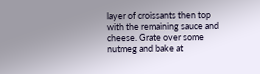layer of croissants then top with the remaining sauce and cheese. Grate over some nutmeg and bake at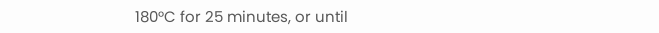180°C for 25 minutes, or until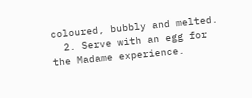coloured, bubbly and melted.
  2. Serve with an egg for the Madame experience.